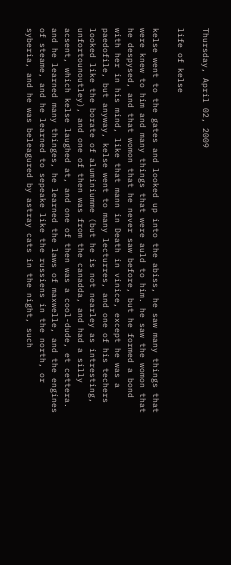Thursday, April 02, 2009

life of kelse

kelse went to the gates and looked up into the abiss, he saw many things that were knew to him and many things that were auld to him. he saw the womon that he despysed, and that womon that he never saw before, but he formed a bond with her in his mind, like that mann in Death in vinice, except he was a paedofile, but anyway, kelse went to many lecturres, and one of his techers looked like the borate of aluminiumme (but he is not nearley as intresting, unfortounoutley), and one of then was from the canadda, and had a silly acsent, which kelse laughed at, and one of then was a cool-dude, et cettera. and he learned many thinges, he learned the laws of maxwelle, and the engines of steame, and he learned to sepeake like the russiens in the north, or syberia, and he was beleagured by astray cats in the night, such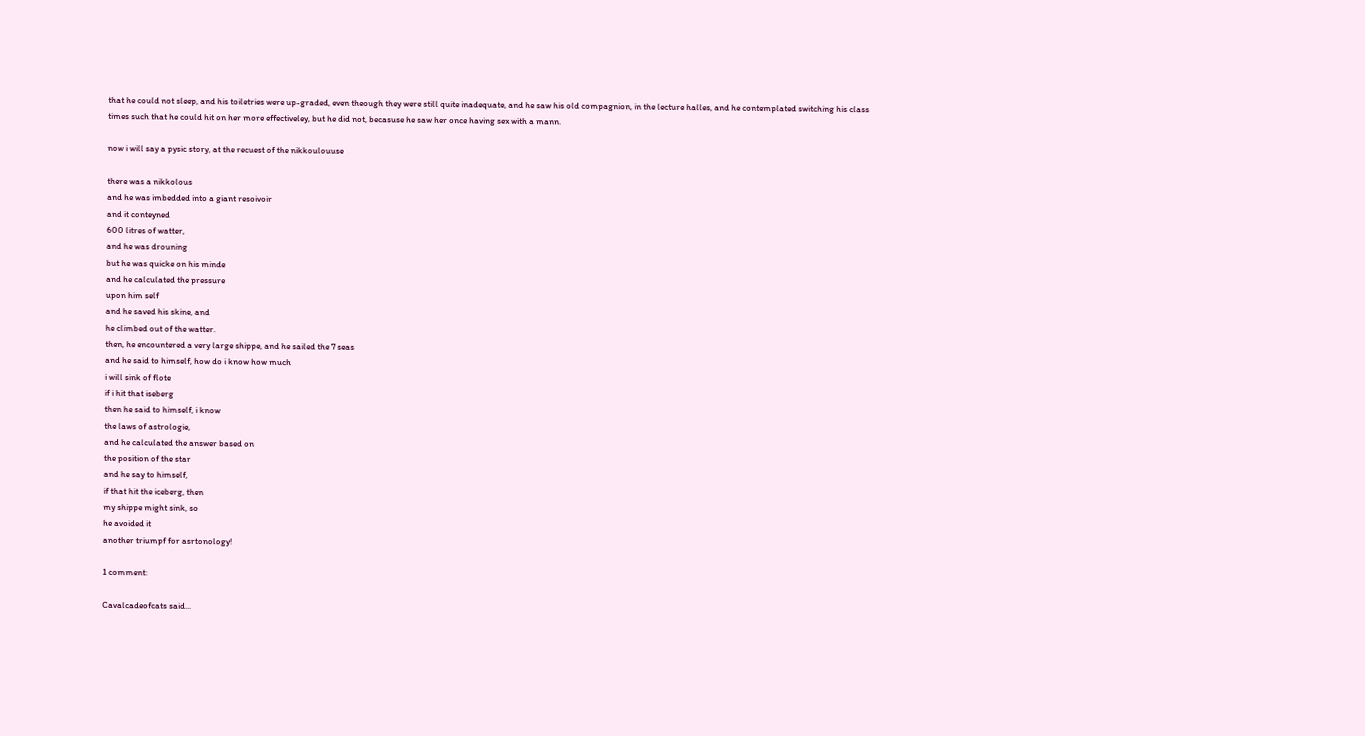that he could not sleep, and his toiletries were up-graded, even theough they were still quite inadequate, and he saw his old compagnion, in the lecture halles, and he contemplated switching his class times such that he could hit on her more effectiveley, but he did not, becasuse he saw her once having sex with a mann.

now i will say a pysic story, at the recuest of the nikkoulouuse

there was a nikkolous
and he was imbedded into a giant resoivoir
and it conteyned
600 litres of watter,
and he was drouning
but he was quicke on his minde
and he calculated the pressure
upon him self
and he saved his skine, and
he climbed out of the watter.
then, he encountered a very large shippe, and he sailed the 7 seas
and he said to himself, how do i know how much
i will sink of flote
if i hit that iseberg
then he said to himself, i know
the laws of astrologie,
and he calculated the answer based on
the position of the star
and he say to himself,
if that hit the iceberg, then
my shippe might sink, so
he avoided it
another triumpf for asrtonology!

1 comment:

Cavalcadeofcats said...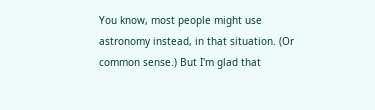You know, most people might use astronomy instead, in that situation. (Or common sense.) But I'm glad that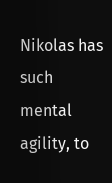Nikolas has such mental agility, to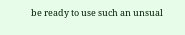be ready to use such an unsual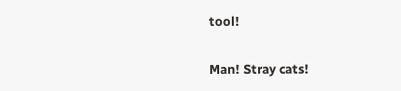tool!

Man! Stray cats!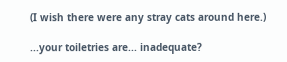(I wish there were any stray cats around here.)

...your toiletries are... inadequate?